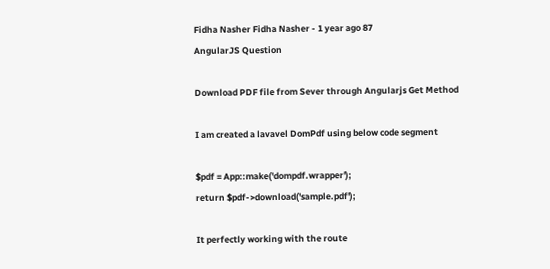Fidha Nasher Fidha Nasher - 1 year ago 87
AngularJS Question

Download PDF file from Sever through Angularjs Get Method

I am created a lavavel DomPdf using below code segment

$pdf = App::make('dompdf.wrapper');
return $pdf->download('sample.pdf');

It perfectly working with the route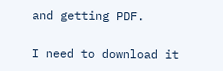and getting PDF.

I need to download it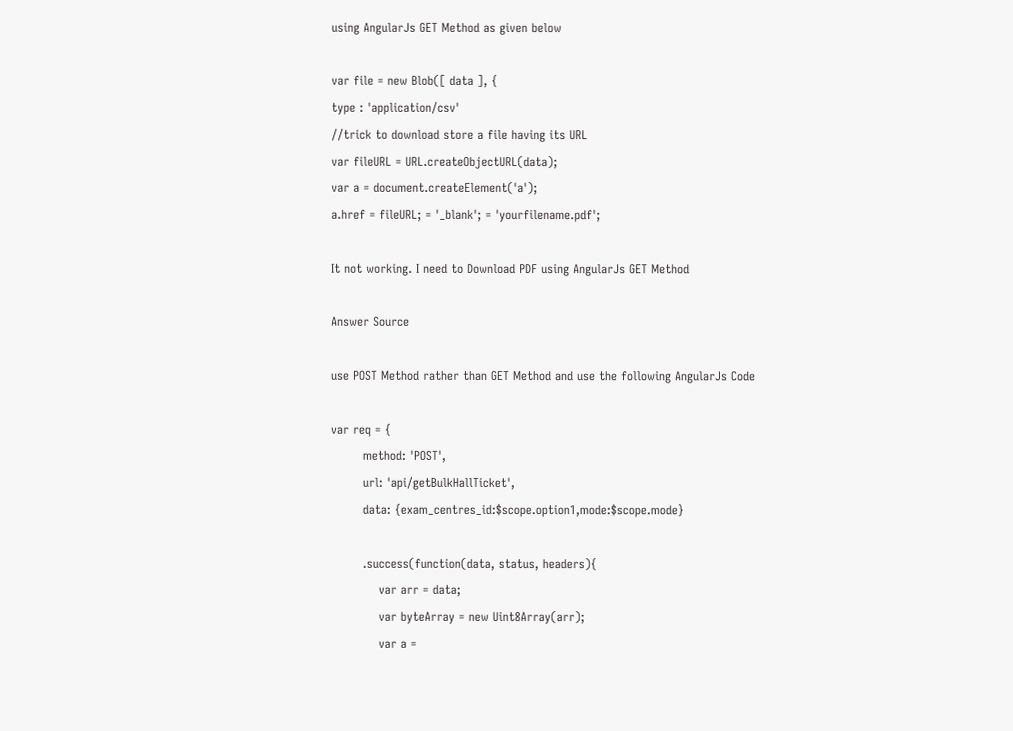using AngularJs GET Method as given below

var file = new Blob([ data ], {
type : 'application/csv'
//trick to download store a file having its URL
var fileURL = URL.createObjectURL(data);
var a = document.createElement('a');
a.href = fileURL; = '_blank'; = 'yourfilename.pdf';

It not working. I need to Download PDF using AngularJs GET Method

Answer Source

use POST Method rather than GET Method and use the following AngularJs Code

var req = {
        method: 'POST',
        url: 'api/getBulkHallTicket',
        data: {exam_centres_id:$scope.option1,mode:$scope.mode}

        .success(function(data, status, headers){
            var arr = data;
            var byteArray = new Uint8Array(arr);
            var a =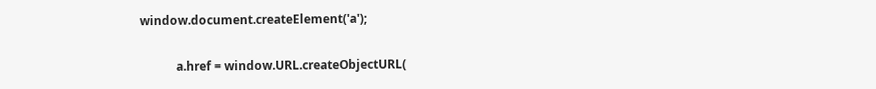window.document.createElement('a');

            a.href = window.URL.createObjectURL(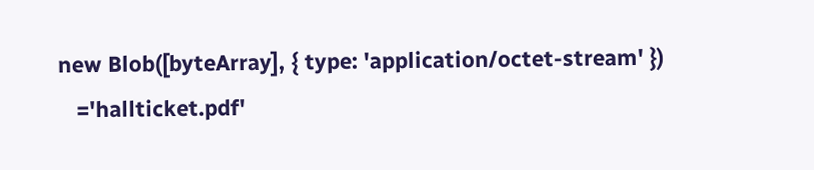new Blob([byteArray], { type: 'application/octet-stream' })
   ='hallticket.pdf'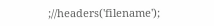;//headers('filename');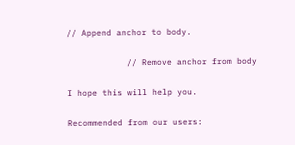// Append anchor to body.

            // Remove anchor from body

I hope this will help you.

Recommended from our users: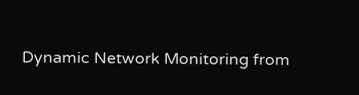Dynamic Network Monitoring from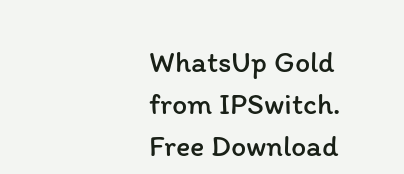WhatsUp Gold from IPSwitch. Free Download